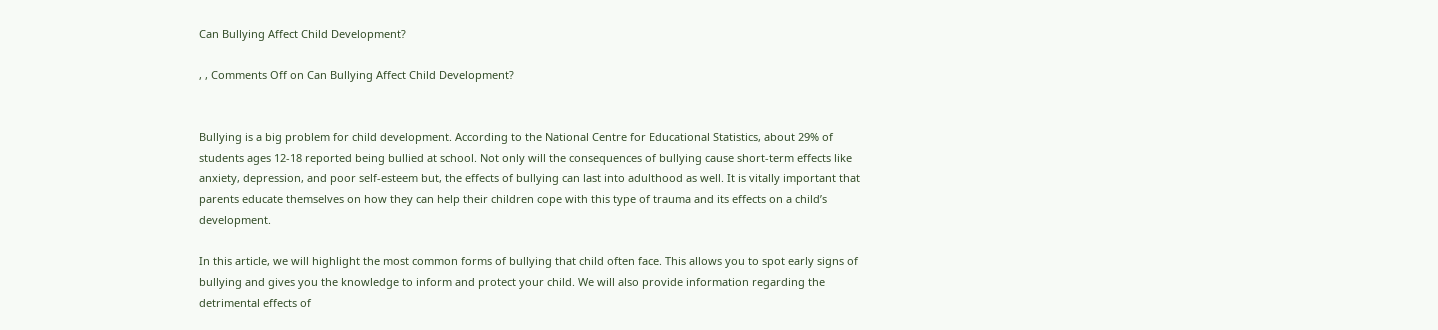Can Bullying Affect Child Development?

, , Comments Off on Can Bullying Affect Child Development?


Bullying is a big problem for child development. According to the National Centre for Educational Statistics, about 29% of students ages 12-18 reported being bullied at school. Not only will the consequences of bullying cause short-term effects like anxiety, depression, and poor self-esteem but, the effects of bullying can last into adulthood as well. It is vitally important that parents educate themselves on how they can help their children cope with this type of trauma and its effects on a child’s development.

In this article, we will highlight the most common forms of bullying that child often face. This allows you to spot early signs of bullying and gives you the knowledge to inform and protect your child. We will also provide information regarding the detrimental effects of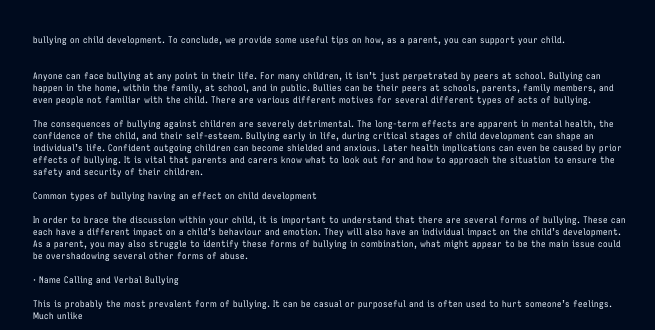bullying on child development. To conclude, we provide some useful tips on how, as a parent, you can support your child.


Anyone can face bullying at any point in their life. For many children, it isn’t just perpetrated by peers at school. Bullying can happen in the home, within the family, at school, and in public. Bullies can be their peers at schools, parents, family members, and even people not familiar with the child. There are various different motives for several different types of acts of bullying.

The consequences of bullying against children are severely detrimental. The long-term effects are apparent in mental health, the confidence of the child, and their self-esteem. Bullying early in life, during critical stages of child development can shape an individual’s life. Confident outgoing children can become shielded and anxious. Later health implications can even be caused by prior effects of bullying. It is vital that parents and carers know what to look out for and how to approach the situation to ensure the safety and security of their children.

Common types of bullying having an effect on child development

In order to brace the discussion within your child, it is important to understand that there are several forms of bullying. These can each have a different impact on a child’s behaviour and emotion. They will also have an individual impact on the child’s development. As a parent, you may also struggle to identify these forms of bullying in combination, what might appear to be the main issue could be overshadowing several other forms of abuse.

· Name Calling and Verbal Bullying

This is probably the most prevalent form of bullying. It can be casual or purposeful and is often used to hurt someone’s feelings. Much unlike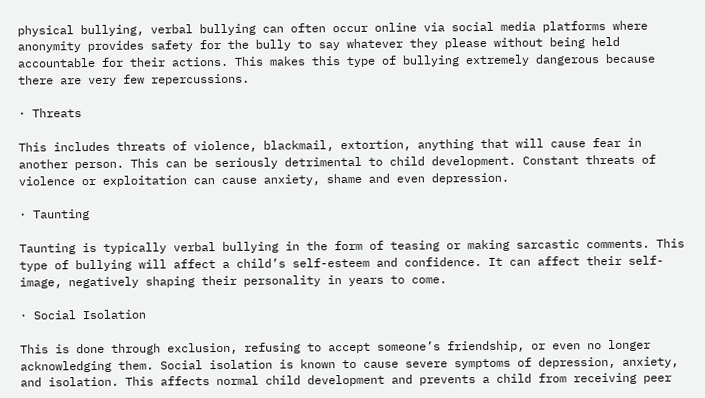physical bullying, verbal bullying can often occur online via social media platforms where anonymity provides safety for the bully to say whatever they please without being held accountable for their actions. This makes this type of bullying extremely dangerous because there are very few repercussions.

· Threats

This includes threats of violence, blackmail, extortion, anything that will cause fear in another person. This can be seriously detrimental to child development. Constant threats of violence or exploitation can cause anxiety, shame and even depression.

· Taunting

Taunting is typically verbal bullying in the form of teasing or making sarcastic comments. This type of bullying will affect a child’s self-esteem and confidence. It can affect their self-image, negatively shaping their personality in years to come.

· Social Isolation

This is done through exclusion, refusing to accept someone’s friendship, or even no longer acknowledging them. Social isolation is known to cause severe symptoms of depression, anxiety, and isolation. This affects normal child development and prevents a child from receiving peer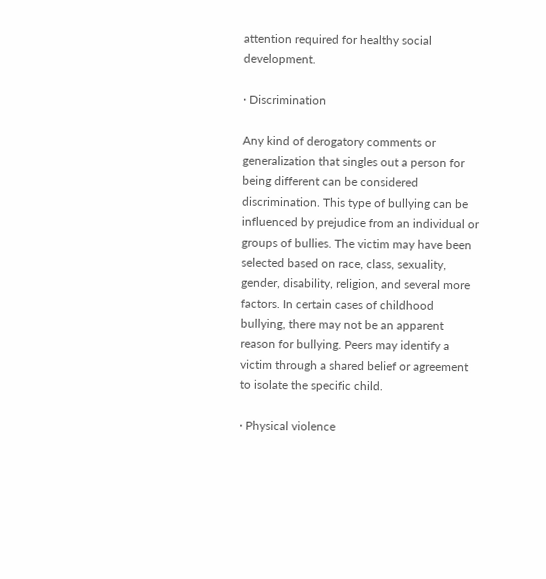attention required for healthy social development.

· Discrimination

Any kind of derogatory comments or generalization that singles out a person for being different can be considered discrimination. This type of bullying can be influenced by prejudice from an individual or groups of bullies. The victim may have been selected based on race, class, sexuality, gender, disability, religion, and several more factors. In certain cases of childhood bullying, there may not be an apparent reason for bullying. Peers may identify a victim through a shared belief or agreement to isolate the specific child.

· Physical violence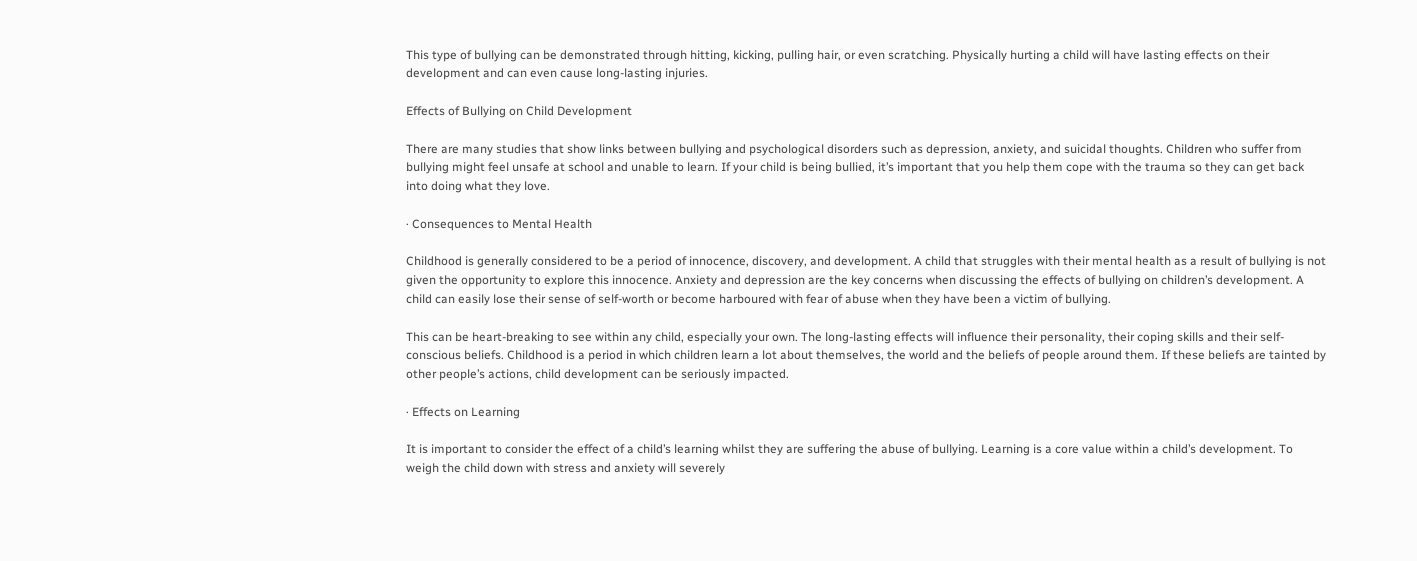This type of bullying can be demonstrated through hitting, kicking, pulling hair, or even scratching. Physically hurting a child will have lasting effects on their development and can even cause long-lasting injuries.

Effects of Bullying on Child Development

There are many studies that show links between bullying and psychological disorders such as depression, anxiety, and suicidal thoughts. Children who suffer from bullying might feel unsafe at school and unable to learn. If your child is being bullied, it’s important that you help them cope with the trauma so they can get back into doing what they love.

· Consequences to Mental Health

Childhood is generally considered to be a period of innocence, discovery, and development. A child that struggles with their mental health as a result of bullying is not given the opportunity to explore this innocence. Anxiety and depression are the key concerns when discussing the effects of bullying on children’s development. A child can easily lose their sense of self-worth or become harboured with fear of abuse when they have been a victim of bullying.

This can be heart-breaking to see within any child, especially your own. The long-lasting effects will influence their personality, their coping skills and their self-conscious beliefs. Childhood is a period in which children learn a lot about themselves, the world and the beliefs of people around them. If these beliefs are tainted by other people’s actions, child development can be seriously impacted.

· Effects on Learning

It is important to consider the effect of a child’s learning whilst they are suffering the abuse of bullying. Learning is a core value within a child’s development. To weigh the child down with stress and anxiety will severely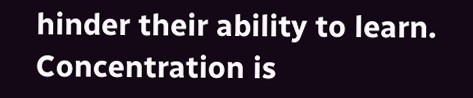hinder their ability to learn. Concentration is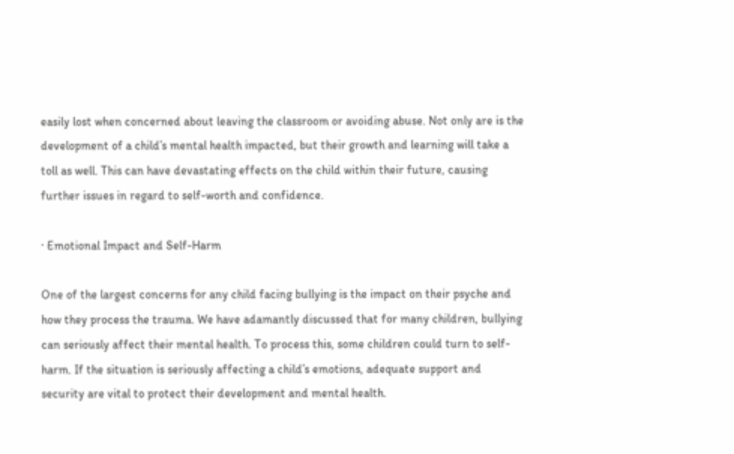easily lost when concerned about leaving the classroom or avoiding abuse. Not only are is the development of a child’s mental health impacted, but their growth and learning will take a toll as well. This can have devastating effects on the child within their future, causing further issues in regard to self-worth and confidence.

· Emotional Impact and Self-Harm

One of the largest concerns for any child facing bullying is the impact on their psyche and how they process the trauma. We have adamantly discussed that for many children, bullying can seriously affect their mental health. To process this, some children could turn to self-harm. If the situation is seriously affecting a child’s emotions, adequate support and security are vital to protect their development and mental health.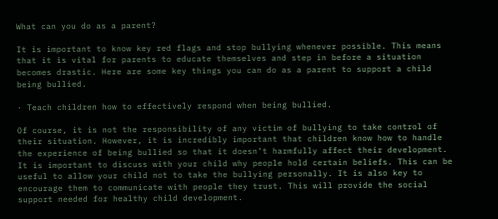What can you do as a parent?

It is important to know key red flags and stop bullying whenever possible. This means that it is vital for parents to educate themselves and step in before a situation becomes drastic. Here are some key things you can do as a parent to support a child being bullied.

· Teach children how to effectively respond when being bullied.

Of course, it is not the responsibility of any victim of bullying to take control of their situation. However, it is incredibly important that children know how to handle the experience of being bullied so that it doesn’t harmfully affect their development. It is important to discuss with your child why people hold certain beliefs. This can be useful to allow your child not to take the bullying personally. It is also key to encourage them to communicate with people they trust. This will provide the social support needed for healthy child development.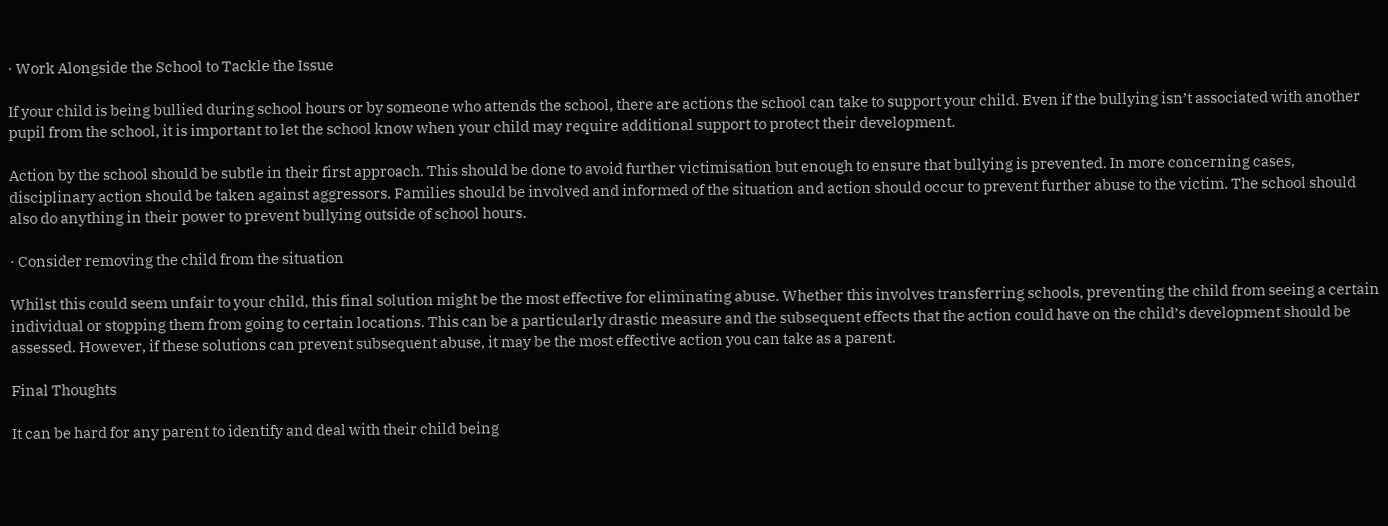· Work Alongside the School to Tackle the Issue

If your child is being bullied during school hours or by someone who attends the school, there are actions the school can take to support your child. Even if the bullying isn’t associated with another pupil from the school, it is important to let the school know when your child may require additional support to protect their development.

Action by the school should be subtle in their first approach. This should be done to avoid further victimisation but enough to ensure that bullying is prevented. In more concerning cases, disciplinary action should be taken against aggressors. Families should be involved and informed of the situation and action should occur to prevent further abuse to the victim. The school should also do anything in their power to prevent bullying outside of school hours.

· Consider removing the child from the situation

Whilst this could seem unfair to your child, this final solution might be the most effective for eliminating abuse. Whether this involves transferring schools, preventing the child from seeing a certain individual or stopping them from going to certain locations. This can be a particularly drastic measure and the subsequent effects that the action could have on the child’s development should be assessed. However, if these solutions can prevent subsequent abuse, it may be the most effective action you can take as a parent.

Final Thoughts

It can be hard for any parent to identify and deal with their child being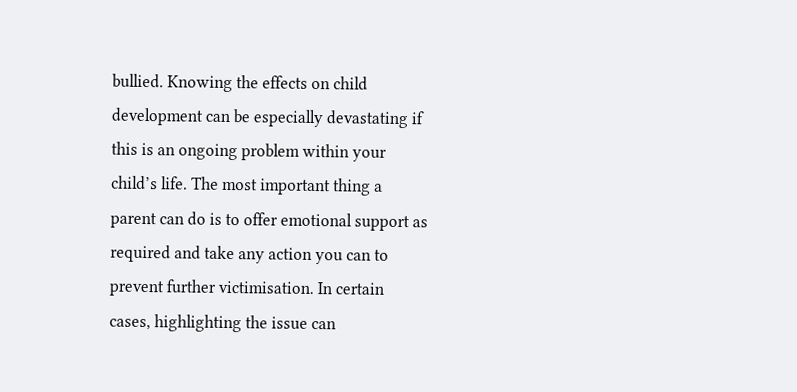bullied. Knowing the effects on child development can be especially devastating if this is an ongoing problem within your child’s life. The most important thing a parent can do is to offer emotional support as required and take any action you can to prevent further victimisation. In certain cases, highlighting the issue can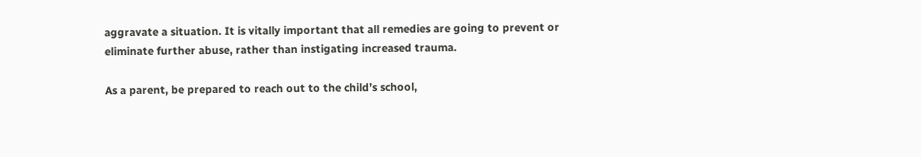aggravate a situation. It is vitally important that all remedies are going to prevent or eliminate further abuse, rather than instigating increased trauma.

As a parent, be prepared to reach out to the child’s school,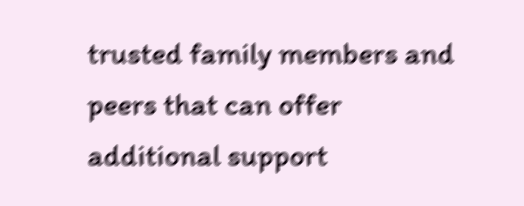trusted family members and peers that can offer additional support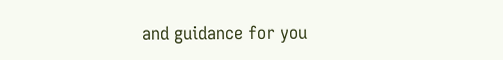and guidance for you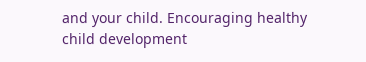and your child. Encouraging healthy child development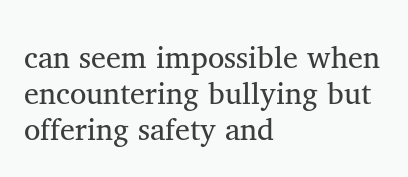can seem impossible when encountering bullying but offering safety and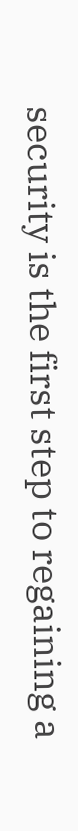security is the first step to regaining a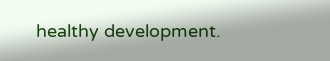healthy development.